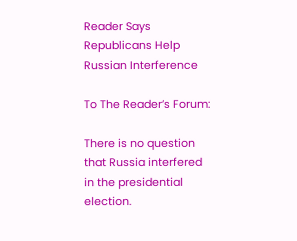Reader Says Republicans Help Russian Interference

To The Reader’s Forum:

There is no question that Russia interfered in the presidential election.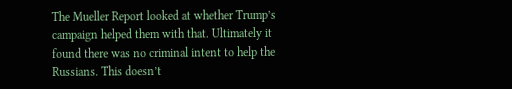The Mueller Report looked at whether Trump’s campaign helped them with that. Ultimately it found there was no criminal intent to help the Russians. This doesn’t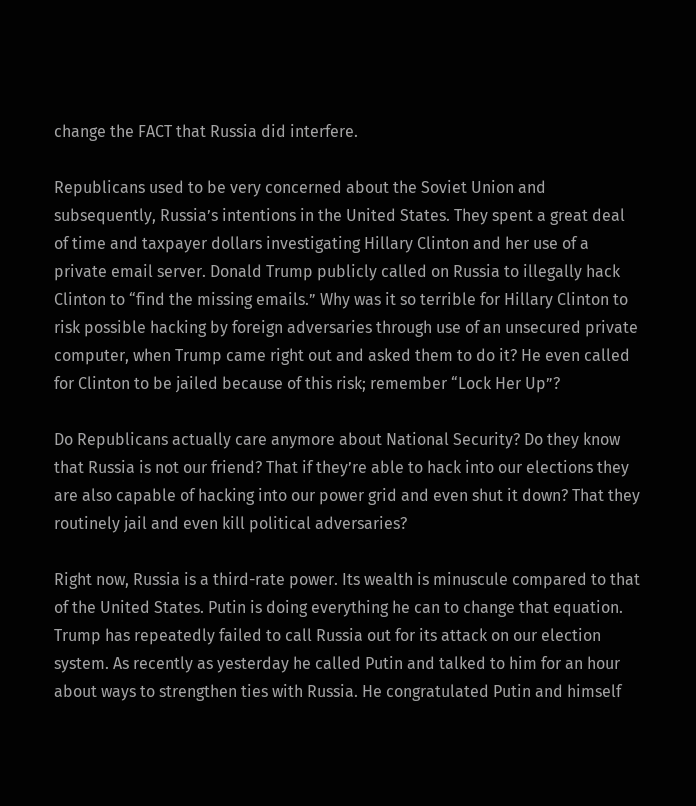change the FACT that Russia did interfere.

Republicans used to be very concerned about the Soviet Union and subsequently, Russia’s intentions in the United States. They spent a great deal of time and taxpayer dollars investigating Hillary Clinton and her use of a private email server. Donald Trump publicly called on Russia to illegally hack Clinton to “find the missing emails.” Why was it so terrible for Hillary Clinton to risk possible hacking by foreign adversaries through use of an unsecured private computer, when Trump came right out and asked them to do it? He even called for Clinton to be jailed because of this risk; remember “Lock Her Up”?

Do Republicans actually care anymore about National Security? Do they know that Russia is not our friend? That if they’re able to hack into our elections they are also capable of hacking into our power grid and even shut it down? That they routinely jail and even kill political adversaries?

Right now, Russia is a third-rate power. Its wealth is minuscule compared to that of the United States. Putin is doing everything he can to change that equation. Trump has repeatedly failed to call Russia out for its attack on our election system. As recently as yesterday he called Putin and talked to him for an hour about ways to strengthen ties with Russia. He congratulated Putin and himself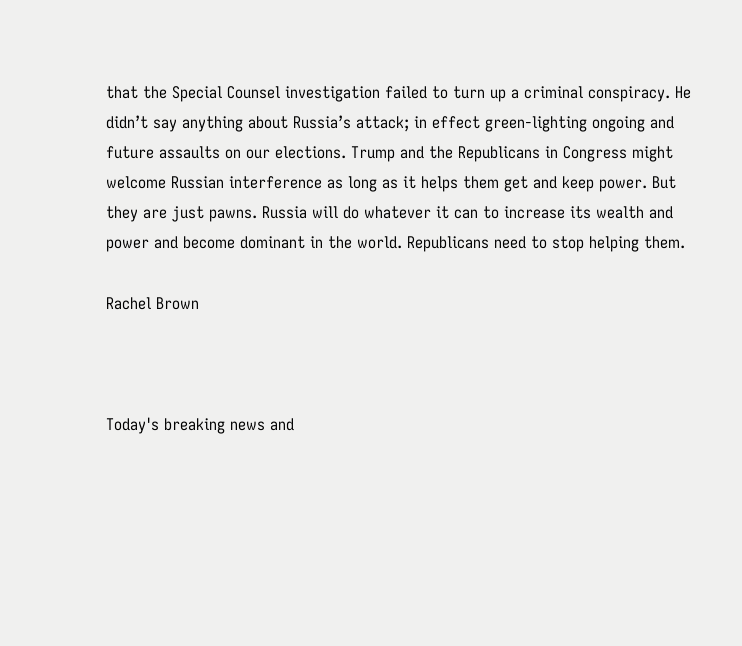that the Special Counsel investigation failed to turn up a criminal conspiracy. He didn’t say anything about Russia’s attack; in effect green-lighting ongoing and future assaults on our elections. Trump and the Republicans in Congress might welcome Russian interference as long as it helps them get and keep power. But they are just pawns. Russia will do whatever it can to increase its wealth and power and become dominant in the world. Republicans need to stop helping them.

Rachel Brown



Today's breaking news and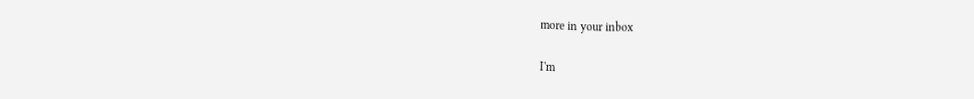more in your inbox

I'm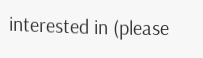interested in (please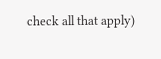check all that apply)